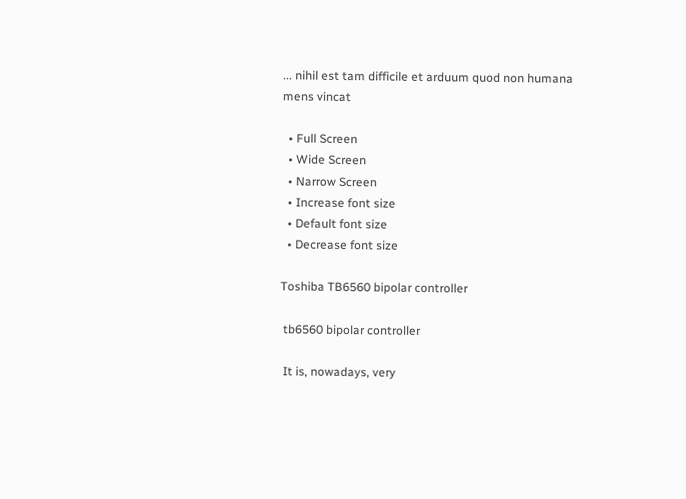... nihil est tam difficile et arduum quod non humana mens vincat

  • Full Screen
  • Wide Screen
  • Narrow Screen
  • Increase font size
  • Default font size
  • Decrease font size

Toshiba TB6560 bipolar controller

 tb6560 bipolar controller

 It is, nowadays, very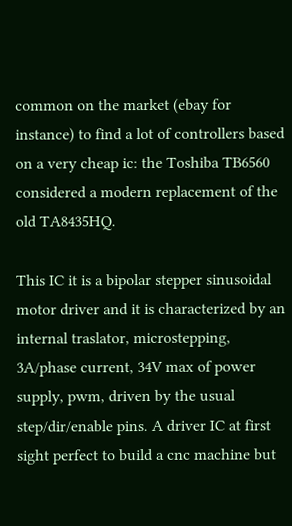common on the market (ebay for instance) to find a lot of controllers based on a very cheap ic: the Toshiba TB6560 considered a modern replacement of the old TA8435HQ.

This IC it is a bipolar stepper sinusoidal motor driver and it is characterized by an internal traslator, microstepping, 3A/phase current, 34V max of power supply, pwm, driven by the usual step/dir/enable pins. A driver IC at first sight perfect to build a cnc machine but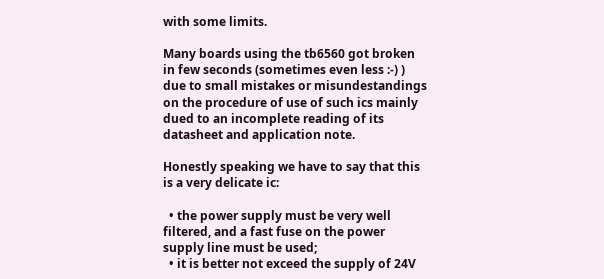with some limits.

Many boards using the tb6560 got broken in few seconds (sometimes even less :-) ) due to small mistakes or misundestandings on the procedure of use of such ics mainly dued to an incomplete reading of its datasheet and application note.

Honestly speaking we have to say that this is a very delicate ic:

  • the power supply must be very well filtered, and a fast fuse on the power supply line must be used;
  • it is better not exceed the supply of 24V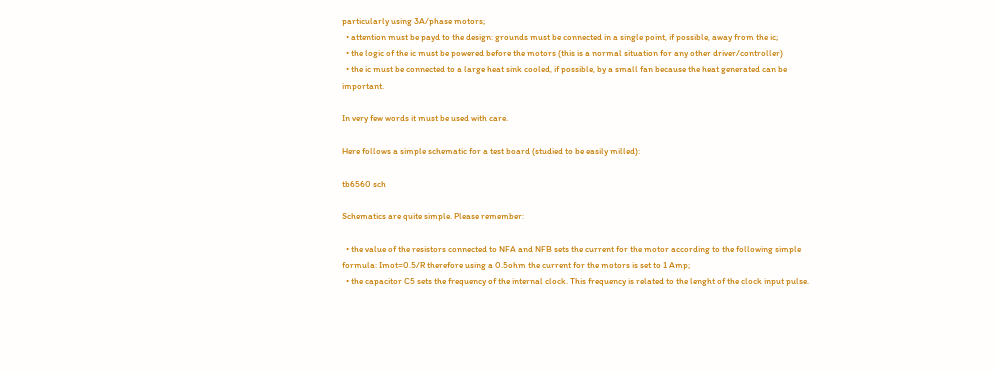particularly using 3A/phase motors;
  • attention must be payd to the design: grounds must be connected in a single point, if possible, away from the ic;
  • the logic of the ic must be powered before the motors (this is a normal situation for any other driver/controller)
  • the ic must be connected to a large heat sink cooled, if possible, by a small fan because the heat generated can be important.

In very few words it must be used with care.

Here follows a simple schematic for a test board (studied to be easily milled):

tb6560 sch

Schematics are quite simple. Please remember:

  • the value of the resistors connected to NFA and NFB sets the current for the motor according to the following simple formula: Imot=0.5/R therefore using a 0.5ohm the current for the motors is set to 1 Amp;
  • the capacitor C5 sets the frequency of the internal clock. This frequency is related to the lenght of the clock input pulse.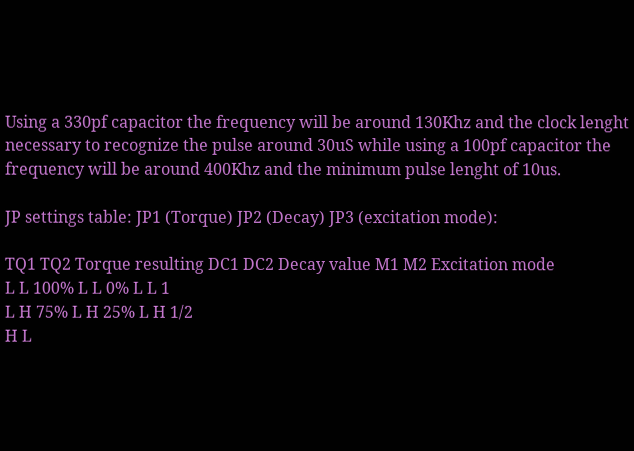Using a 330pf capacitor the frequency will be around 130Khz and the clock lenght necessary to recognize the pulse around 30uS while using a 100pf capacitor the frequency will be around 400Khz and the minimum pulse lenght of 10us.

JP settings table: JP1 (Torque) JP2 (Decay) JP3 (excitation mode):

TQ1 TQ2 Torque resulting DC1 DC2 Decay value M1 M2 Excitation mode
L L 100% L L 0% L L 1
L H 75% L H 25% L H 1/2
H L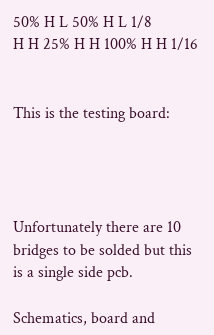50% H L 50% H L 1/8
H H 25% H H 100% H H 1/16


This is the testing board:




Unfortunately there are 10 bridges to be solded but this is a single side pcb.

Schematics, board and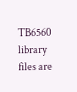TB6560 library files are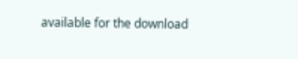available for the download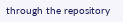through the repository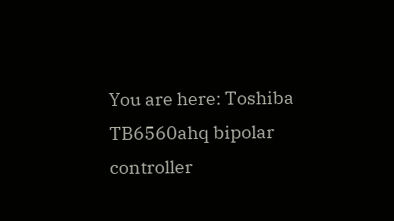You are here: Toshiba TB6560ahq bipolar controller